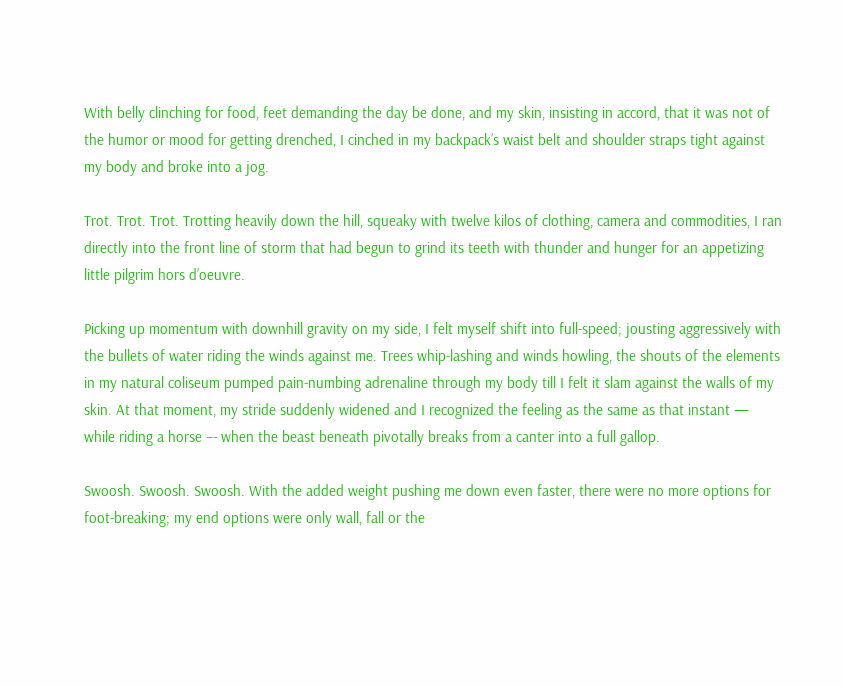With belly clinching for food, feet demanding the day be done, and my skin, insisting in accord, that it was not of the humor or mood for getting drenched, I cinched in my backpack’s waist belt and shoulder straps tight against my body and broke into a jog.

Trot. Trot. Trot. Trotting heavily down the hill, squeaky with twelve kilos of clothing, camera and commodities, I ran directly into the front line of storm that had begun to grind its teeth with thunder and hunger for an appetizing little pilgrim hors d’oeuvre.

Picking up momentum with downhill gravity on my side, I felt myself shift into full-speed; jousting aggressively with the bullets of water riding the winds against me. Trees whip-lashing and winds howling, the shouts of the elements in my natural coliseum pumped pain-numbing adrenaline through my body till I felt it slam against the walls of my skin. At that moment, my stride suddenly widened and I recognized the feeling as the same as that instant — while riding a horse –- when the beast beneath pivotally breaks from a canter into a full gallop.

Swoosh. Swoosh. Swoosh. With the added weight pushing me down even faster, there were no more options for foot-breaking; my end options were only wall, fall or the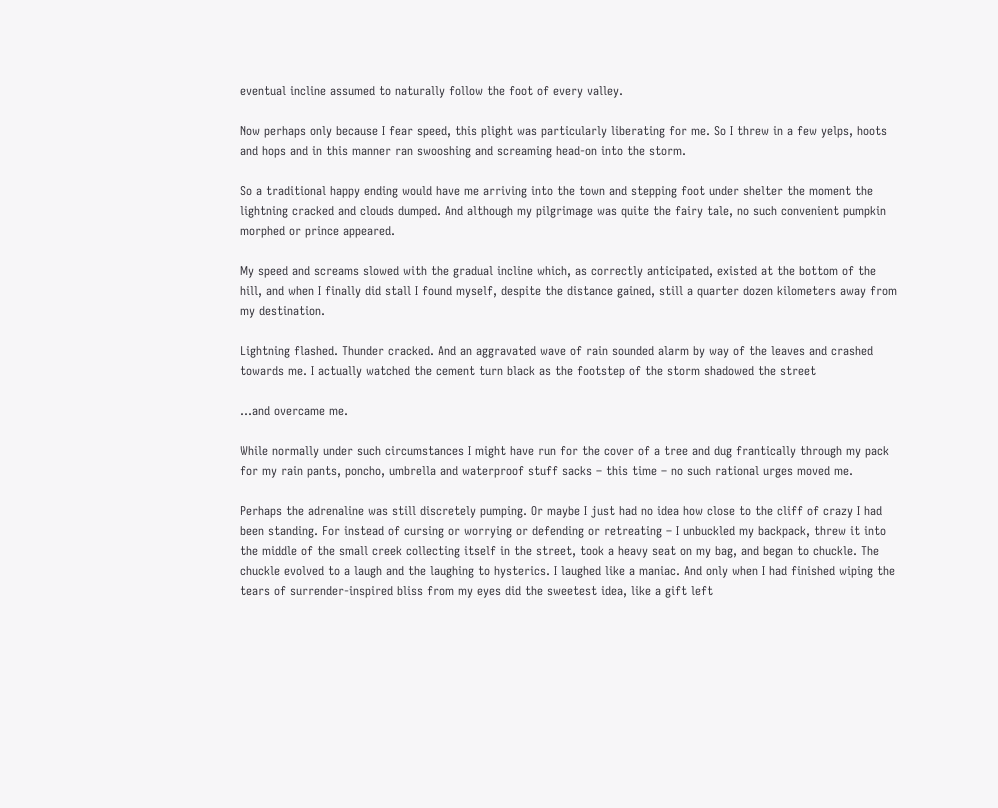eventual incline assumed to naturally follow the foot of every valley.

Now perhaps only because I fear speed, this plight was particularly liberating for me. So I threw in a few yelps, hoots and hops and in this manner ran swooshing and screaming head-on into the storm.

So a traditional happy ending would have me arriving into the town and stepping foot under shelter the moment the lightning cracked and clouds dumped. And although my pilgrimage was quite the fairy tale, no such convenient pumpkin morphed or prince appeared.

My speed and screams slowed with the gradual incline which, as correctly anticipated, existed at the bottom of the hill, and when I finally did stall I found myself, despite the distance gained, still a quarter dozen kilometers away from my destination.

Lightning flashed. Thunder cracked. And an aggravated wave of rain sounded alarm by way of the leaves and crashed towards me. I actually watched the cement turn black as the footstep of the storm shadowed the street

…and overcame me.

While normally under such circumstances I might have run for the cover of a tree and dug frantically through my pack for my rain pants, poncho, umbrella and waterproof stuff sacks – this time – no such rational urges moved me.

Perhaps the adrenaline was still discretely pumping. Or maybe I just had no idea how close to the cliff of crazy I had been standing. For instead of cursing or worrying or defending or retreating – I unbuckled my backpack, threw it into the middle of the small creek collecting itself in the street, took a heavy seat on my bag, and began to chuckle. The chuckle evolved to a laugh and the laughing to hysterics. I laughed like a maniac. And only when I had finished wiping the tears of surrender-inspired bliss from my eyes did the sweetest idea, like a gift left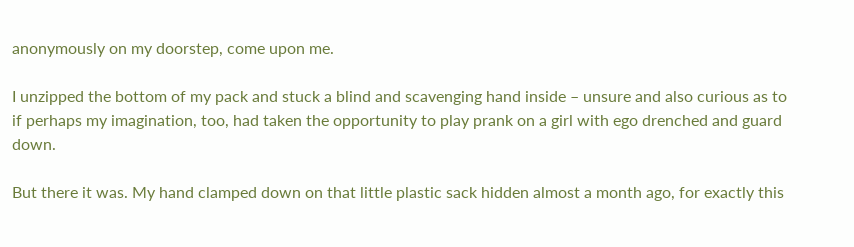anonymously on my doorstep, come upon me.

I unzipped the bottom of my pack and stuck a blind and scavenging hand inside – unsure and also curious as to if perhaps my imagination, too, had taken the opportunity to play prank on a girl with ego drenched and guard down.

But there it was. My hand clamped down on that little plastic sack hidden almost a month ago, for exactly this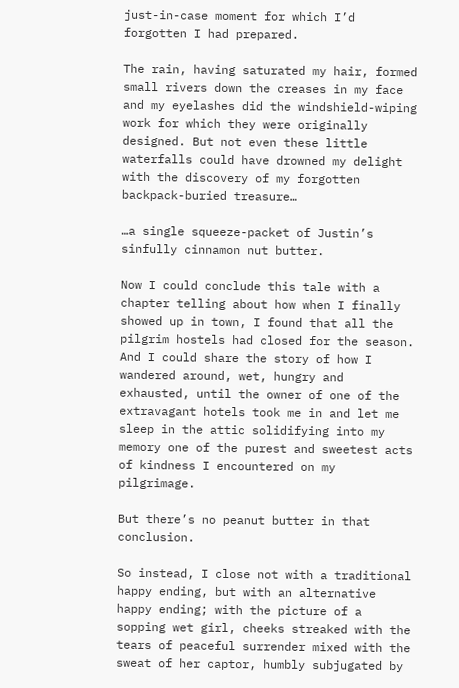just-in-case moment for which I’d forgotten I had prepared.

The rain, having saturated my hair, formed small rivers down the creases in my face and my eyelashes did the windshield-wiping work for which they were originally designed. But not even these little waterfalls could have drowned my delight with the discovery of my forgotten backpack-buried treasure…

…a single squeeze-packet of Justin’s sinfully cinnamon nut butter.

Now I could conclude this tale with a chapter telling about how when I finally showed up in town, I found that all the pilgrim hostels had closed for the season. And I could share the story of how I wandered around, wet, hungry and exhausted, until the owner of one of the extravagant hotels took me in and let me sleep in the attic solidifying into my memory one of the purest and sweetest acts of kindness I encountered on my pilgrimage.

But there’s no peanut butter in that conclusion.

So instead, I close not with a traditional happy ending, but with an alternative happy ending; with the picture of a sopping wet girl, cheeks streaked with the tears of peaceful surrender mixed with the sweat of her captor, humbly subjugated by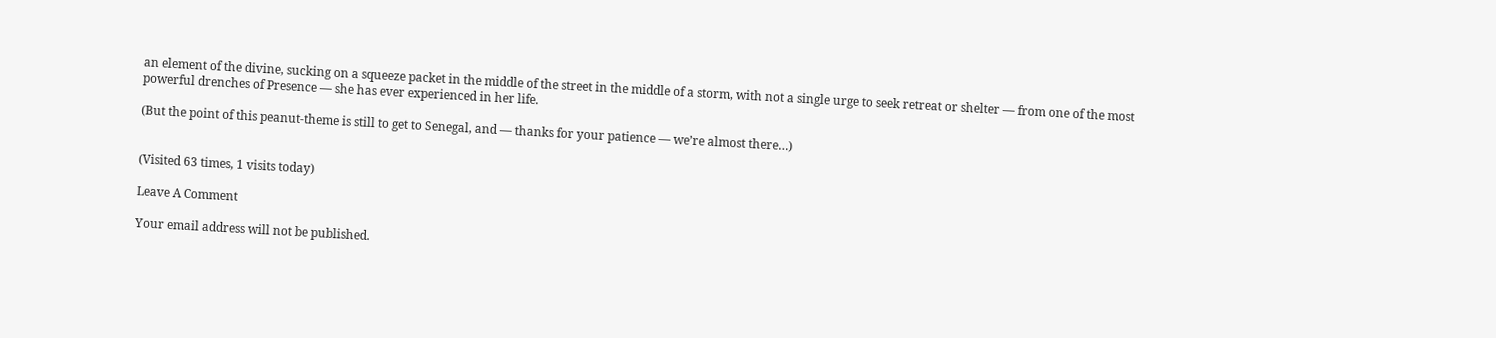an element of the divine, sucking on a squeeze packet in the middle of the street in the middle of a storm, with not a single urge to seek retreat or shelter — from one of the most powerful drenches of Presence — she has ever experienced in her life.

(But the point of this peanut-theme is still to get to Senegal, and — thanks for your patience — we’re almost there…)


(Visited 63 times, 1 visits today)

Leave A Comment

Your email address will not be published.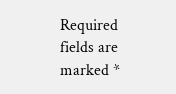Required fields are marked *